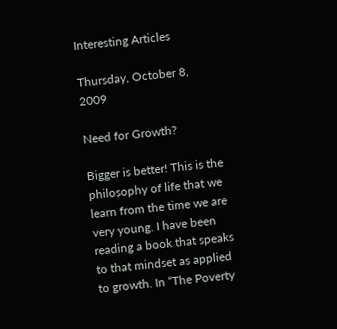Interesting Articles

Thursday, October 8, 2009

Need for Growth?

Bigger is better! This is the philosophy of life that we learn from the time we are very young. I have been reading a book that speaks to that mindset as applied to growth. In “The Poverty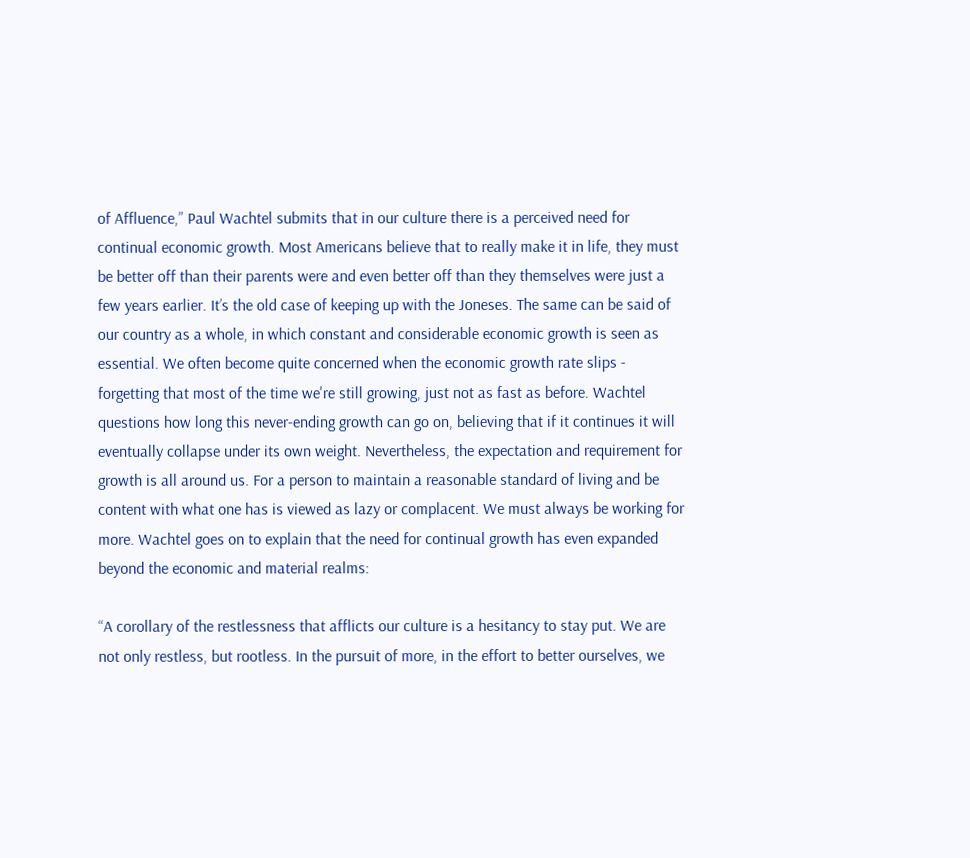of Affluence,” Paul Wachtel submits that in our culture there is a perceived need for continual economic growth. Most Americans believe that to really make it in life, they must be better off than their parents were and even better off than they themselves were just a few years earlier. It’s the old case of keeping up with the Joneses. The same can be said of our country as a whole, in which constant and considerable economic growth is seen as essential. We often become quite concerned when the economic growth rate slips - forgetting that most of the time we're still growing, just not as fast as before. Wachtel questions how long this never-ending growth can go on, believing that if it continues it will eventually collapse under its own weight. Nevertheless, the expectation and requirement for growth is all around us. For a person to maintain a reasonable standard of living and be content with what one has is viewed as lazy or complacent. We must always be working for more. Wachtel goes on to explain that the need for continual growth has even expanded beyond the economic and material realms:

“A corollary of the restlessness that afflicts our culture is a hesitancy to stay put. We are not only restless, but rootless. In the pursuit of more, in the effort to better ourselves, we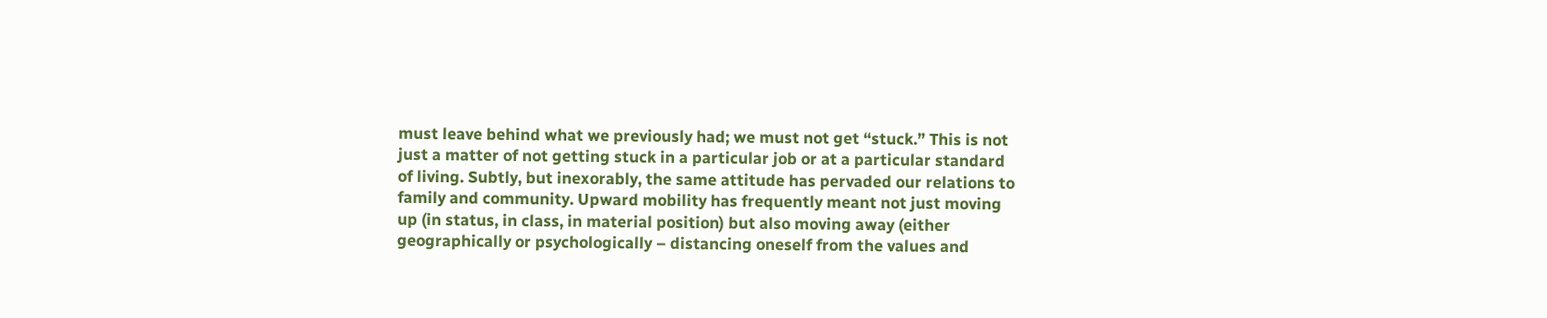must leave behind what we previously had; we must not get “stuck.” This is not just a matter of not getting stuck in a particular job or at a particular standard of living. Subtly, but inexorably, the same attitude has pervaded our relations to family and community. Upward mobility has frequently meant not just moving up (in status, in class, in material position) but also moving away (either geographically or psychologically – distancing oneself from the values and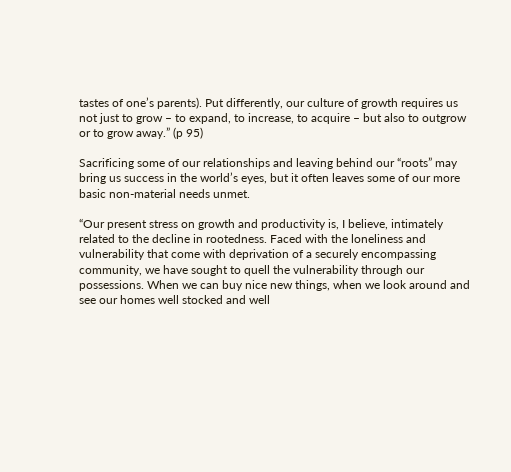tastes of one’s parents). Put differently, our culture of growth requires us not just to grow – to expand, to increase, to acquire – but also to outgrow or to grow away.” (p 95)

Sacrificing some of our relationships and leaving behind our “roots” may bring us success in the world’s eyes, but it often leaves some of our more basic non-material needs unmet.

“Our present stress on growth and productivity is, I believe, intimately related to the decline in rootedness. Faced with the loneliness and vulnerability that come with deprivation of a securely encompassing community, we have sought to quell the vulnerability through our possessions. When we can buy nice new things, when we look around and see our homes well stocked and well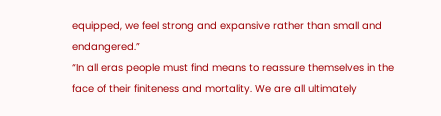equipped, we feel strong and expansive rather than small and endangered.”
“In all eras people must find means to reassure themselves in the face of their finiteness and mortality. We are all ultimately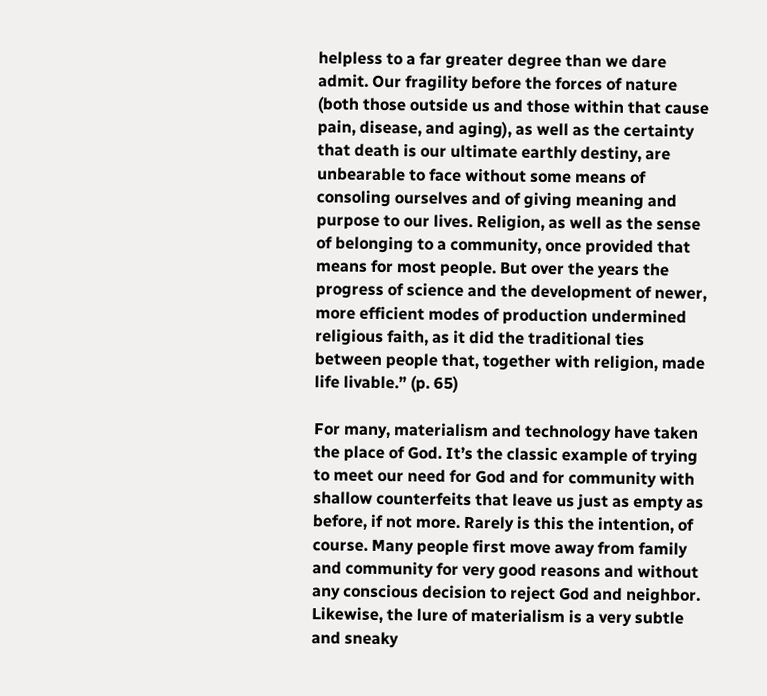helpless to a far greater degree than we dare admit. Our fragility before the forces of nature (both those outside us and those within that cause pain, disease, and aging), as well as the certainty that death is our ultimate earthly destiny, are unbearable to face without some means of consoling ourselves and of giving meaning and purpose to our lives. Religion, as well as the sense of belonging to a community, once provided that means for most people. But over the years the progress of science and the development of newer, more efficient modes of production undermined religious faith, as it did the traditional ties between people that, together with religion, made life livable.” (p. 65)

For many, materialism and technology have taken the place of God. It’s the classic example of trying to meet our need for God and for community with shallow counterfeits that leave us just as empty as before, if not more. Rarely is this the intention, of course. Many people first move away from family and community for very good reasons and without any conscious decision to reject God and neighbor. Likewise, the lure of materialism is a very subtle and sneaky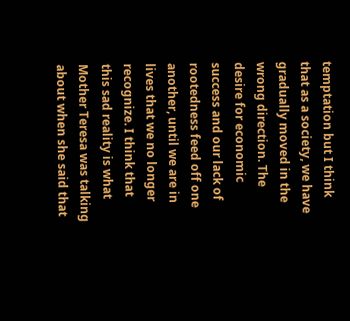temptation but I think that as a society, we have gradually moved in the wrong direction. The desire for economic success and our lack of rootedness feed off one another, until we are in lives that we no longer recognize. I think that this sad reality is what Mother Teresa was talking about when she said that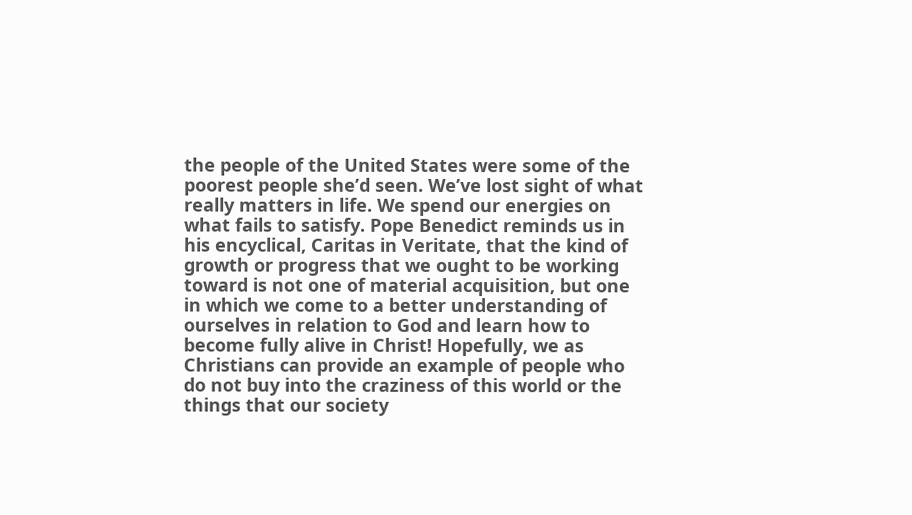the people of the United States were some of the poorest people she’d seen. We’ve lost sight of what really matters in life. We spend our energies on what fails to satisfy. Pope Benedict reminds us in his encyclical, Caritas in Veritate, that the kind of growth or progress that we ought to be working toward is not one of material acquisition, but one in which we come to a better understanding of ourselves in relation to God and learn how to become fully alive in Christ! Hopefully, we as Christians can provide an example of people who do not buy into the craziness of this world or the things that our society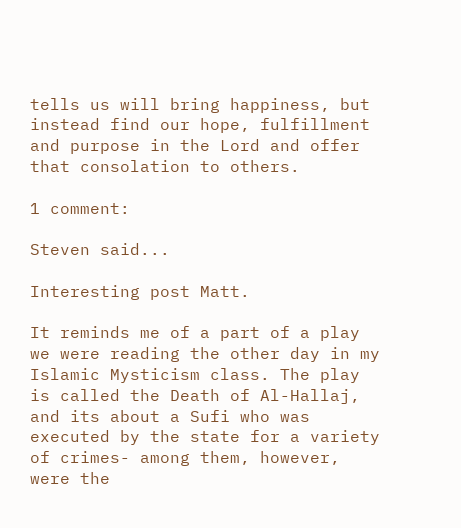tells us will bring happiness, but instead find our hope, fulfillment and purpose in the Lord and offer that consolation to others.

1 comment:

Steven said...

Interesting post Matt.

It reminds me of a part of a play we were reading the other day in my Islamic Mysticism class. The play is called the Death of Al-Hallaj, and its about a Sufi who was executed by the state for a variety of crimes- among them, however, were the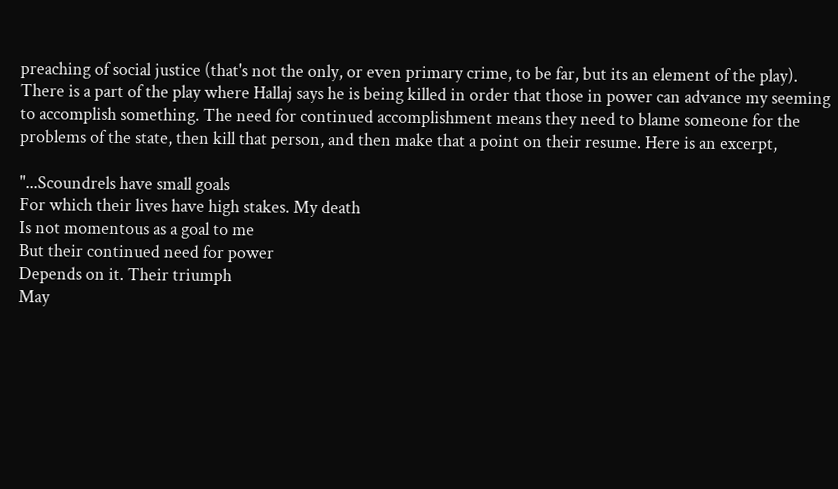preaching of social justice (that's not the only, or even primary crime, to be far, but its an element of the play). There is a part of the play where Hallaj says he is being killed in order that those in power can advance my seeming to accomplish something. The need for continued accomplishment means they need to blame someone for the problems of the state, then kill that person, and then make that a point on their resume. Here is an excerpt,

"...Scoundrels have small goals
For which their lives have high stakes. My death
Is not momentous as a goal to me
But their continued need for power
Depends on it. Their triumph
May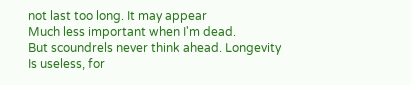not last too long. It may appear
Much less important when I'm dead.
But scoundrels never think ahead. Longevity
Is useless, for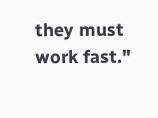they must work fast."